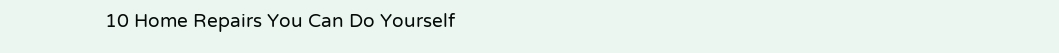10 Home Repairs You Can Do Yourself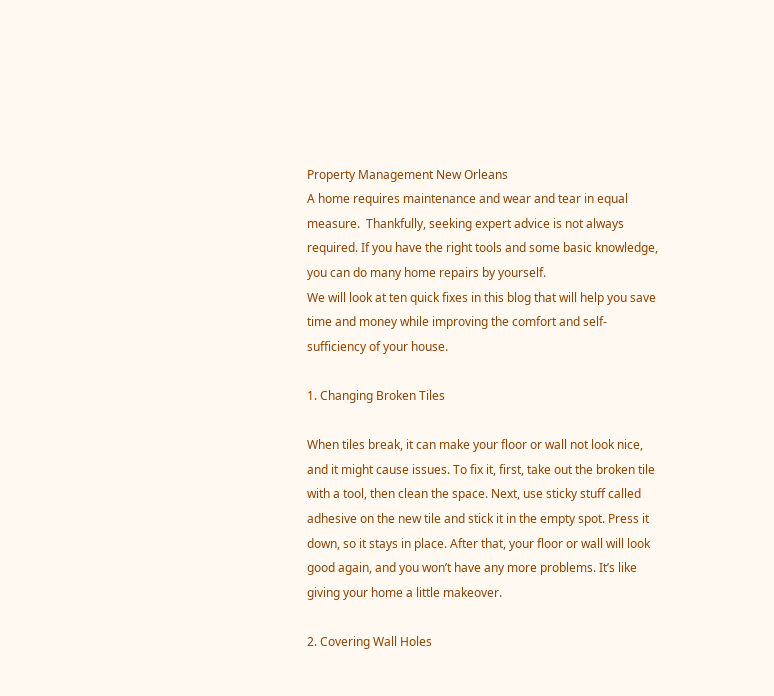Property Management New Orleans
A home requires maintenance and wear and tear in equal measure.  Thankfully, seeking expert advice is not always required. If you have the right tools and some basic knowledge, you can do many home repairs by yourself.
We will look at ten quick fixes in this blog that will help you save time and money while improving the comfort and self-sufficiency of your house.

1. Changing Broken Tiles

When tiles break, it can make your floor or wall not look nice, and it might cause issues. To fix it, first, take out the broken tile with a tool, then clean the space. Next, use sticky stuff called adhesive on the new tile and stick it in the empty spot. Press it down, so it stays in place. After that, your floor or wall will look good again, and you won’t have any more problems. It’s like giving your home a little makeover.

2. Covering Wall Holes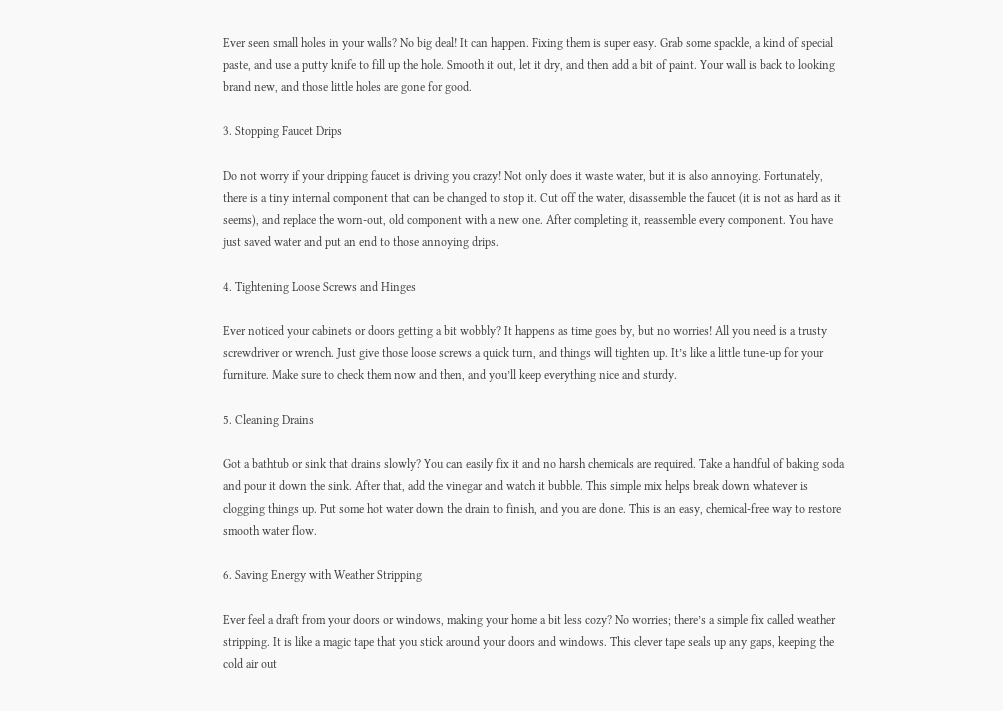Ever seen small holes in your walls? No big deal! It can happen. Fixing them is super easy. Grab some spackle, a kind of special paste, and use a putty knife to fill up the hole. Smooth it out, let it dry, and then add a bit of paint. Your wall is back to looking brand new, and those little holes are gone for good.

3. Stopping Faucet Drips

Do not worry if your dripping faucet is driving you crazy! Not only does it waste water, but it is also annoying. Fortunately, there is a tiny internal component that can be changed to stop it. Cut off the water, disassemble the faucet (it is not as hard as it seems), and replace the worn-out, old component with a new one. After completing it, reassemble every component. You have just saved water and put an end to those annoying drips.

4. Tightening Loose Screws and Hinges

Ever noticed your cabinets or doors getting a bit wobbly? It happens as time goes by, but no worries! All you need is a trusty screwdriver or wrench. Just give those loose screws a quick turn, and things will tighten up. It’s like a little tune-up for your furniture. Make sure to check them now and then, and you’ll keep everything nice and sturdy.

5. Cleaning Drains

Got a bathtub or sink that drains slowly? You can easily fix it and no harsh chemicals are required. Take a handful of baking soda and pour it down the sink. After that, add the vinegar and watch it bubble. This simple mix helps break down whatever is clogging things up. Put some hot water down the drain to finish, and you are done. This is an easy, chemical-free way to restore smooth water flow.

6. Saving Energy with Weather Stripping

Ever feel a draft from your doors or windows, making your home a bit less cozy? No worries; there’s a simple fix called weather stripping. It is like a magic tape that you stick around your doors and windows. This clever tape seals up any gaps, keeping the cold air out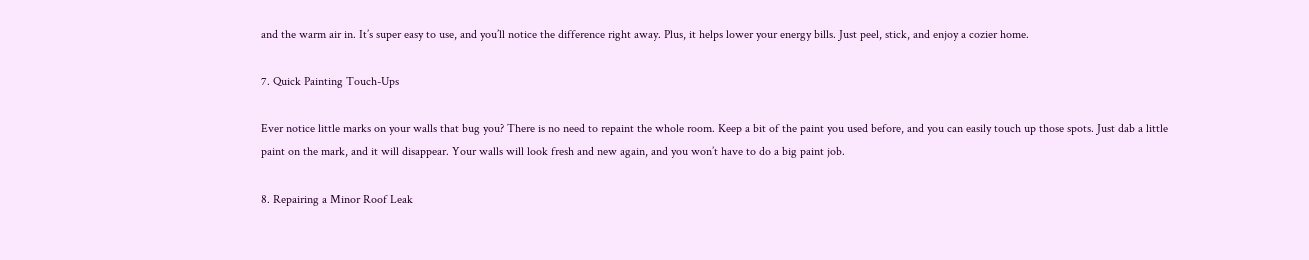and the warm air in. It’s super easy to use, and you’ll notice the difference right away. Plus, it helps lower your energy bills. Just peel, stick, and enjoy a cozier home.

7. Quick Painting Touch-Ups

Ever notice little marks on your walls that bug you? There is no need to repaint the whole room. Keep a bit of the paint you used before, and you can easily touch up those spots. Just dab a little paint on the mark, and it will disappear. Your walls will look fresh and new again, and you won’t have to do a big paint job.

8. Repairing a Minor Roof Leak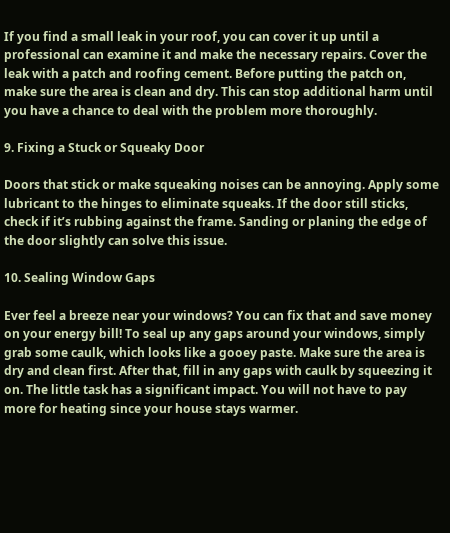If you find a small leak in your roof, you can cover it up until a professional can examine it and make the necessary repairs. Cover the leak with a patch and roofing cement. Before putting the patch on, make sure the area is clean and dry. This can stop additional harm until you have a chance to deal with the problem more thoroughly.

9. Fixing a Stuck or Squeaky Door

Doors that stick or make squeaking noises can be annoying. Apply some lubricant to the hinges to eliminate squeaks. If the door still sticks, check if it’s rubbing against the frame. Sanding or planing the edge of the door slightly can solve this issue.

10. Sealing Window Gaps

Ever feel a breeze near your windows? You can fix that and save money on your energy bill! To seal up any gaps around your windows, simply grab some caulk, which looks like a gooey paste. Make sure the area is dry and clean first. After that, fill in any gaps with caulk by squeezing it on. The little task has a significant impact. You will not have to pay more for heating since your house stays warmer.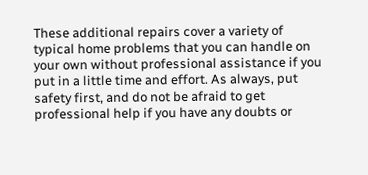These additional repairs cover a variety of typical home problems that you can handle on your own without professional assistance if you put in a little time and effort. As always, put safety first, and do not be afraid to get professional help if you have any doubts or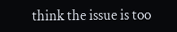think the issue is too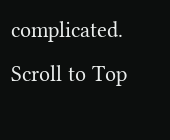complicated.
Scroll to Top